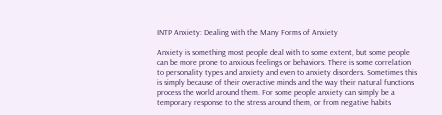INTP Anxiety: Dealing with the Many Forms of Anxiety

Anxiety is something most people deal with to some extent, but some people can be more prone to anxious feelings or behaviors. There is some correlation to personality types and anxiety and even to anxiety disorders. Sometimes this is simply because of their overactive minds and the way their natural functions process the world around them. For some people anxiety can simply be a temporary response to the stress around them, or from negative habits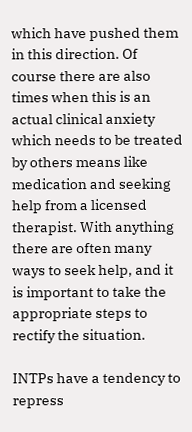which have pushed them in this direction. Of course there are also times when this is an actual clinical anxiety which needs to be treated by others means like medication and seeking help from a licensed therapist. With anything there are often many ways to seek help, and it is important to take the appropriate steps to rectify the situation.

INTPs have a tendency to repress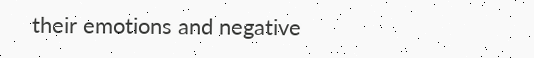their emotions and negative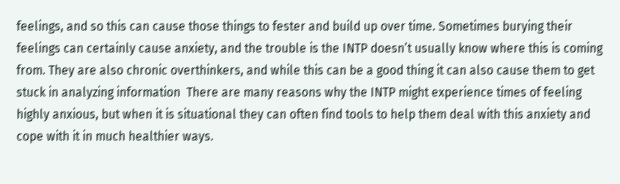feelings, and so this can cause those things to fester and build up over time. Sometimes burying their feelings can certainly cause anxiety, and the trouble is the INTP doesn’t usually know where this is coming from. They are also chronic overthinkers, and while this can be a good thing it can also cause them to get stuck in analyzing information  There are many reasons why the INTP might experience times of feeling highly anxious, but when it is situational they can often find tools to help them deal with this anxiety and cope with it in much healthier ways.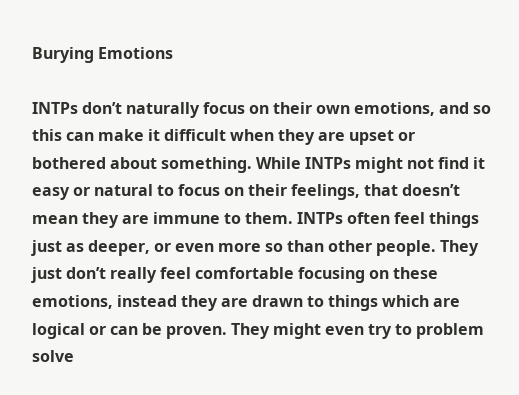Burying Emotions

INTPs don’t naturally focus on their own emotions, and so this can make it difficult when they are upset or bothered about something. While INTPs might not find it easy or natural to focus on their feelings, that doesn’t mean they are immune to them. INTPs often feel things just as deeper, or even more so than other people. They just don’t really feel comfortable focusing on these emotions, instead they are drawn to things which are logical or can be proven. They might even try to problem solve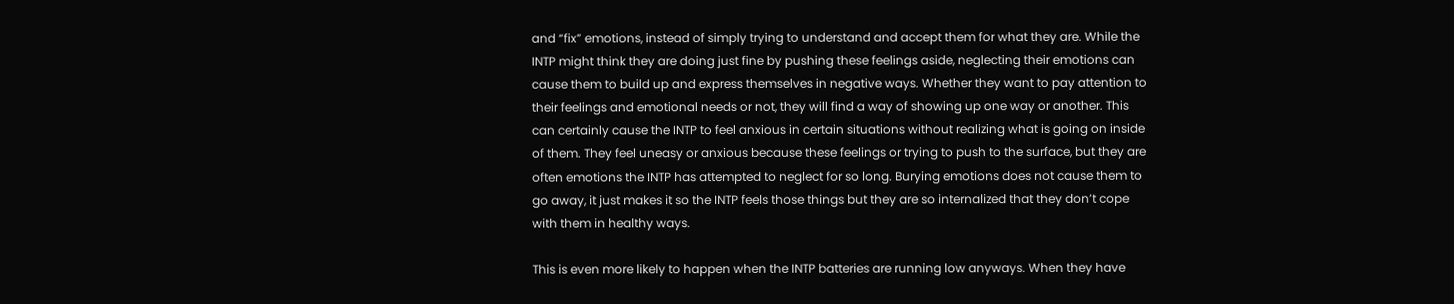and “fix” emotions, instead of simply trying to understand and accept them for what they are. While the INTP might think they are doing just fine by pushing these feelings aside, neglecting their emotions can cause them to build up and express themselves in negative ways. Whether they want to pay attention to their feelings and emotional needs or not, they will find a way of showing up one way or another. This can certainly cause the INTP to feel anxious in certain situations without realizing what is going on inside of them. They feel uneasy or anxious because these feelings or trying to push to the surface, but they are often emotions the INTP has attempted to neglect for so long. Burying emotions does not cause them to go away, it just makes it so the INTP feels those things but they are so internalized that they don’t cope with them in healthy ways.

This is even more likely to happen when the INTP batteries are running low anyways. When they have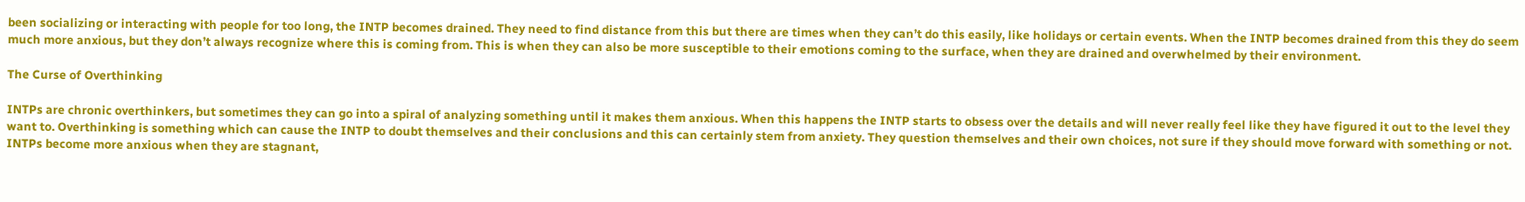been socializing or interacting with people for too long, the INTP becomes drained. They need to find distance from this but there are times when they can’t do this easily, like holidays or certain events. When the INTP becomes drained from this they do seem much more anxious, but they don’t always recognize where this is coming from. This is when they can also be more susceptible to their emotions coming to the surface, when they are drained and overwhelmed by their environment.

The Curse of Overthinking

INTPs are chronic overthinkers, but sometimes they can go into a spiral of analyzing something until it makes them anxious. When this happens the INTP starts to obsess over the details and will never really feel like they have figured it out to the level they want to. Overthinking is something which can cause the INTP to doubt themselves and their conclusions and this can certainly stem from anxiety. They question themselves and their own choices, not sure if they should move forward with something or not. INTPs become more anxious when they are stagnant,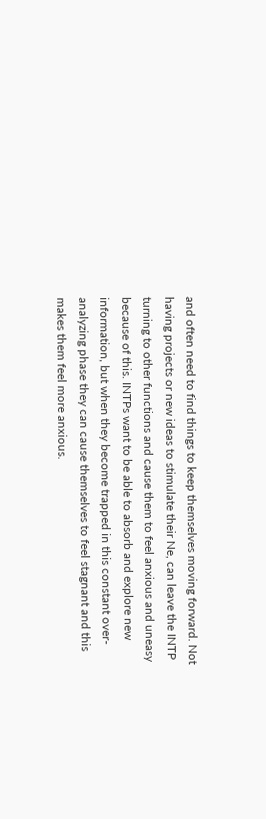and often need to find things to keep themselves moving forward. Not having projects or new ideas to stimulate their Ne, can leave the INTP turning to other functions and cause them to feel anxious and uneasy because of this. INTPs want to be able to absorb and explore new information, but when they become trapped in this constant over-analyzing phase they can cause themselves to feel stagnant and this makes them feel more anxious.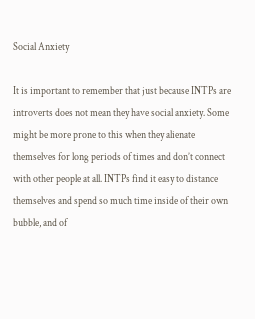Social Anxiety

It is important to remember that just because INTPs are introverts does not mean they have social anxiety. Some might be more prone to this when they alienate themselves for long periods of times and don’t connect with other people at all. INTPs find it easy to distance themselves and spend so much time inside of their own bubble, and of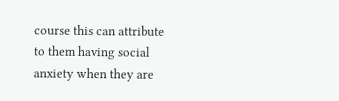course this can attribute to them having social anxiety when they are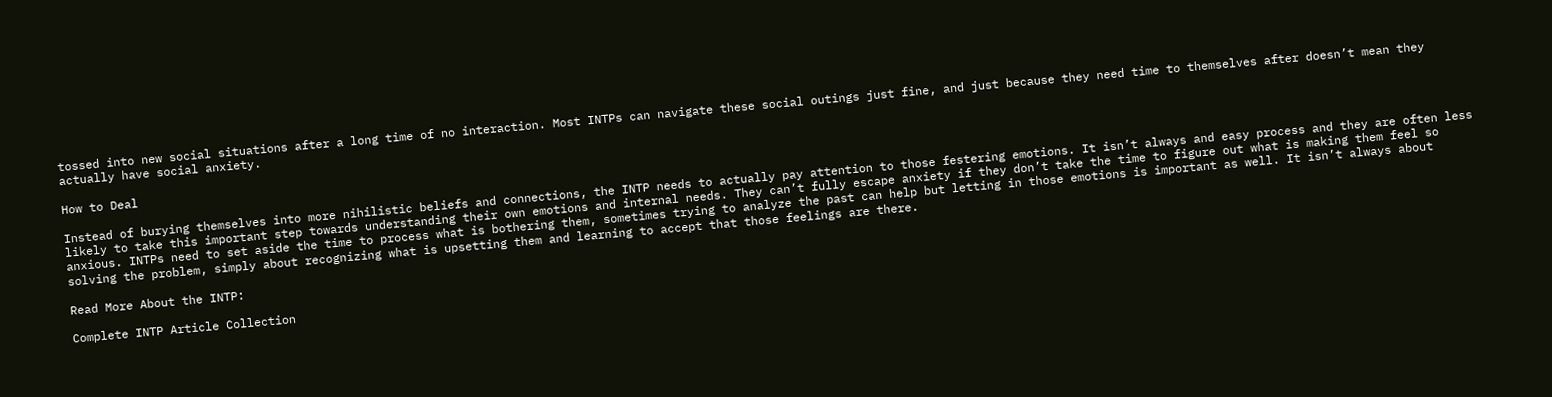tossed into new social situations after a long time of no interaction. Most INTPs can navigate these social outings just fine, and just because they need time to themselves after doesn’t mean they actually have social anxiety.

How to Deal

Instead of burying themselves into more nihilistic beliefs and connections, the INTP needs to actually pay attention to those festering emotions. It isn’t always and easy process and they are often less likely to take this important step towards understanding their own emotions and internal needs. They can’t fully escape anxiety if they don’t take the time to figure out what is making them feel so anxious. INTPs need to set aside the time to process what is bothering them, sometimes trying to analyze the past can help but letting in those emotions is important as well. It isn’t always about solving the problem, simply about recognizing what is upsetting them and learning to accept that those feelings are there.

Read More About the INTP:

Complete INTP Article Collection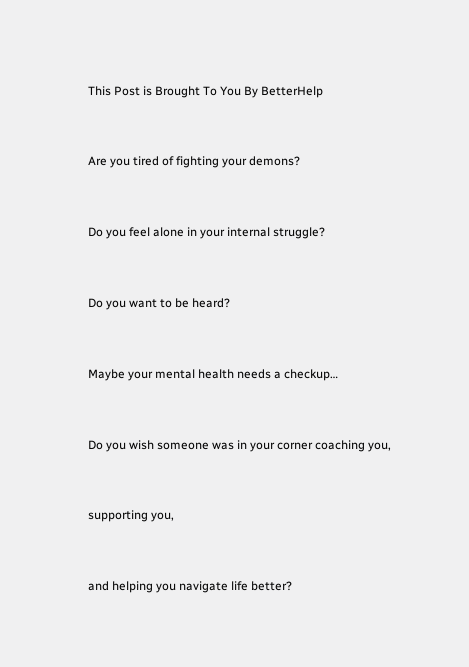This Post is Brought To You By BetterHelp


Are you tired of fighting your demons?


Do you feel alone in your internal struggle?


Do you want to be heard?


Maybe your mental health needs a checkup…


Do you wish someone was in your corner coaching you,


supporting you,


and helping you navigate life better?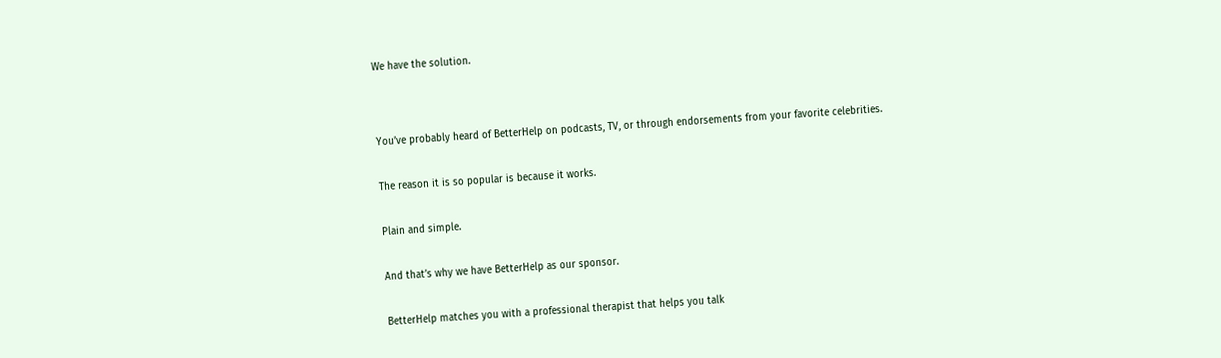We have the solution.




You’ve probably heard of BetterHelp on podcasts, TV, or through endorsements from your favorite celebrities.


The reason it is so popular is because it works.


Plain and simple.


And that’s why we have BetterHelp as our sponsor.


BetterHelp matches you with a professional therapist that helps you talk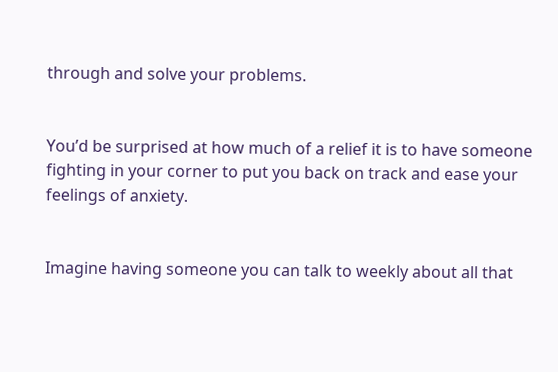through and solve your problems.


You’d be surprised at how much of a relief it is to have someone fighting in your corner to put you back on track and ease your feelings of anxiety.


Imagine having someone you can talk to weekly about all that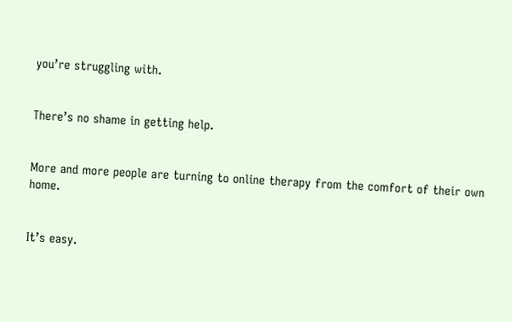you’re struggling with.


There’s no shame in getting help.


More and more people are turning to online therapy from the comfort of their own home.


It’s easy.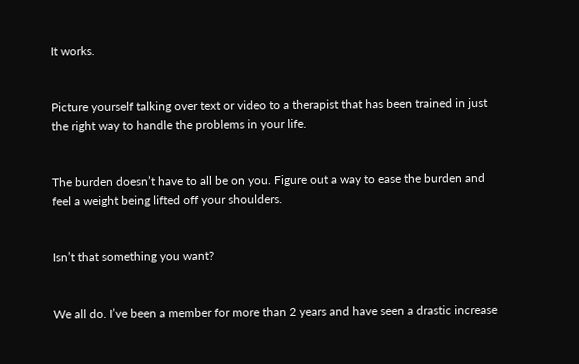It works.


Picture yourself talking over text or video to a therapist that has been trained in just the right way to handle the problems in your life.


The burden doesn’t have to all be on you. Figure out a way to ease the burden and feel a weight being lifted off your shoulders.


Isn’t that something you want?


We all do. I’ve been a member for more than 2 years and have seen a drastic increase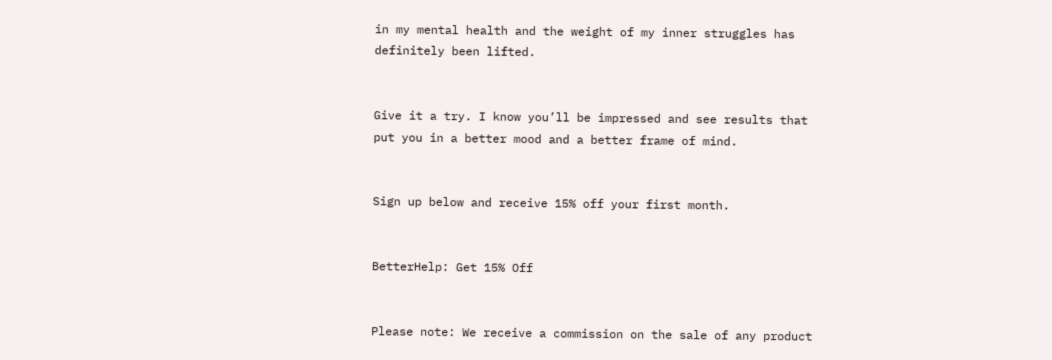in my mental health and the weight of my inner struggles has definitely been lifted.


Give it a try. I know you’ll be impressed and see results that put you in a better mood and a better frame of mind.


Sign up below and receive 15% off your first month.


BetterHelp: Get 15% Off


Please note: We receive a commission on the sale of any product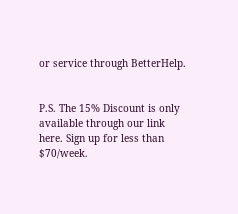or service through BetterHelp.


P.S. The 15% Discount is only available through our link here. Sign up for less than $70/week.